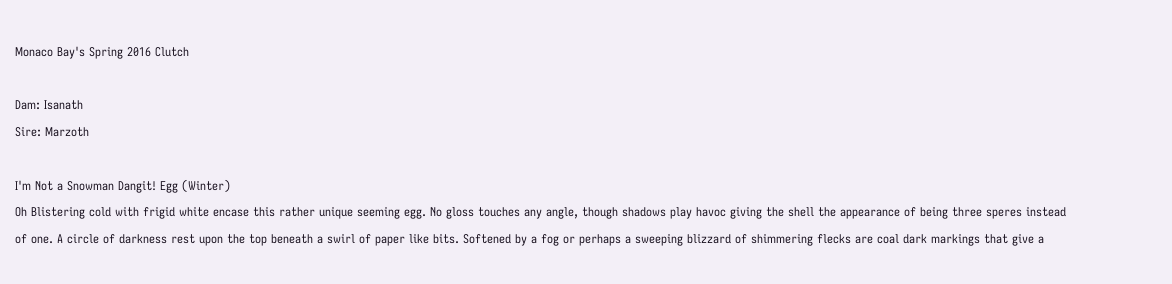Monaco Bay's Spring 2016 Clutch

Dam: Isanath
Sire: Marzoth

I'm Not a Snowman Dangit! Egg (Winter)
Oh Blistering cold with frigid white encase this rather unique seeming egg. No gloss touches any angle, though shadows play havoc giving the shell the appearance of being three speres instead of one. A circle of darkness rest upon the top beneath a swirl of paper like bits. Softened by a fog or perhaps a sweeping blizzard of shimmering flecks are coal dark markings that give a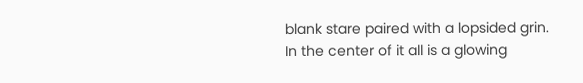blank stare paired with a lopsided grin. In the center of it all is a glowing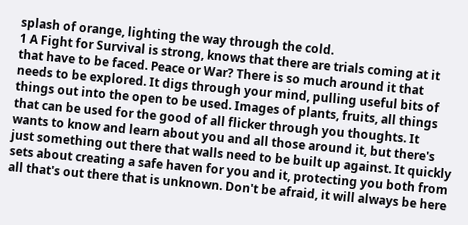splash of orange, lighting the way through the cold.
1 A Fight for Survival is strong, knows that there are trials coming at it that have to be faced. Peace or War? There is so much around it that needs to be explored. It digs through your mind, pulling useful bits of things out into the open to be used. Images of plants, fruits, all things that can be used for the good of all flicker through you thoughts. It wants to know and learn about you and all those around it, but there's just something out there that walls need to be built up against. It quickly sets about creating a safe haven for you and it, protecting you both from all that's out there that is unknown. Don't be afraid, it will always be here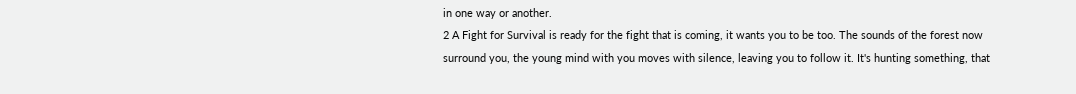in one way or another.
2 A Fight for Survival is ready for the fight that is coming, it wants you to be too. The sounds of the forest now surround you, the young mind with you moves with silence, leaving you to follow it. It's hunting something, that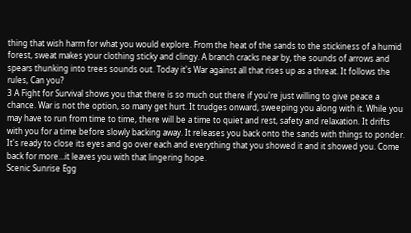thing that wish harm for what you would explore. From the heat of the sands to the stickiness of a humid forest, sweat makes your clothing sticky and clingy. A branch cracks near by, the sounds of arrows and spears thunking into trees sounds out. Today it's War against all that rises up as a threat. It follows the rules, Can you?
3 A Fight for Survival shows you that there is so much out there if you're just willing to give peace a chance. War is not the option, so many get hurt. It trudges onward, sweeping you along with it. While you may have to run from time to time, there will be a time to quiet and rest, safety and relaxation. It drifts with you for a time before slowly backing away. It releases you back onto the sands with things to ponder. It's ready to close its eyes and go over each and everything that you showed it and it showed you. Come back for more…it leaves you with that lingering hope.
Scenic Sunrise Egg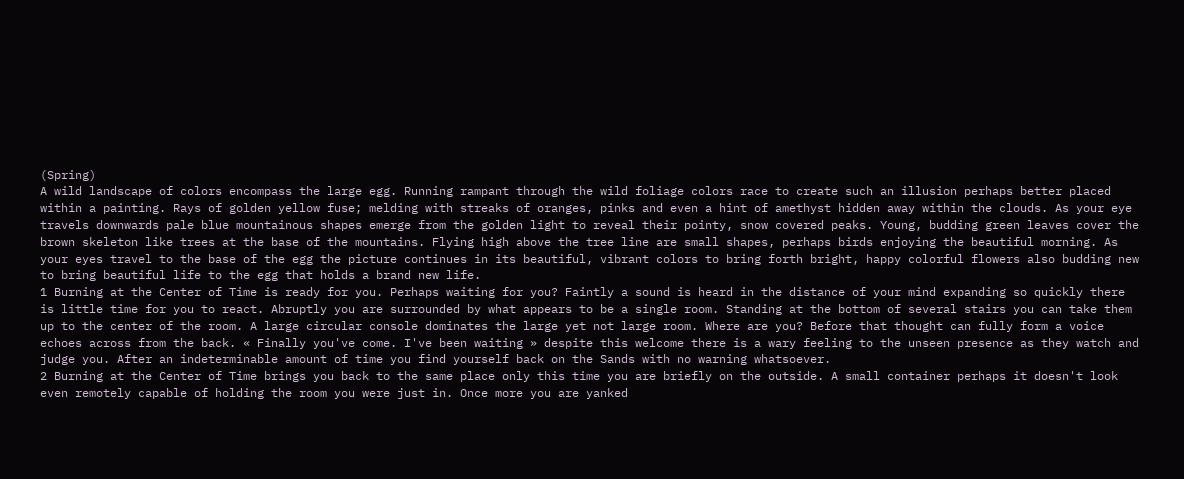(Spring)
A wild landscape of colors encompass the large egg. Running rampant through the wild foliage colors race to create such an illusion perhaps better placed within a painting. Rays of golden yellow fuse; melding with streaks of oranges, pinks and even a hint of amethyst hidden away within the clouds. As your eye travels downwards pale blue mountainous shapes emerge from the golden light to reveal their pointy, snow covered peaks. Young, budding green leaves cover the brown skeleton like trees at the base of the mountains. Flying high above the tree line are small shapes, perhaps birds enjoying the beautiful morning. As your eyes travel to the base of the egg the picture continues in its beautiful, vibrant colors to bring forth bright, happy colorful flowers also budding new to bring beautiful life to the egg that holds a brand new life.
1 Burning at the Center of Time is ready for you. Perhaps waiting for you? Faintly a sound is heard in the distance of your mind expanding so quickly there is little time for you to react. Abruptly you are surrounded by what appears to be a single room. Standing at the bottom of several stairs you can take them up to the center of the room. A large circular console dominates the large yet not large room. Where are you? Before that thought can fully form a voice echoes across from the back. « Finally you've come. I've been waiting » despite this welcome there is a wary feeling to the unseen presence as they watch and judge you. After an indeterminable amount of time you find yourself back on the Sands with no warning whatsoever.
2 Burning at the Center of Time brings you back to the same place only this time you are briefly on the outside. A small container perhaps it doesn't look even remotely capable of holding the room you were just in. Once more you are yanked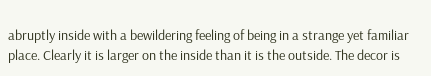abruptly inside with a bewildering feeling of being in a strange yet familiar place. Clearly it is larger on the inside than it is the outside. The decor is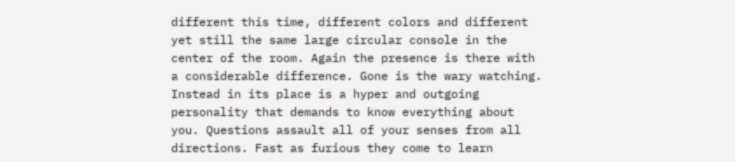different this time, different colors and different yet still the same large circular console in the center of the room. Again the presence is there with a considerable difference. Gone is the wary watching. Instead in its place is a hyper and outgoing personality that demands to know everything about you. Questions assault all of your senses from all directions. Fast as furious they come to learn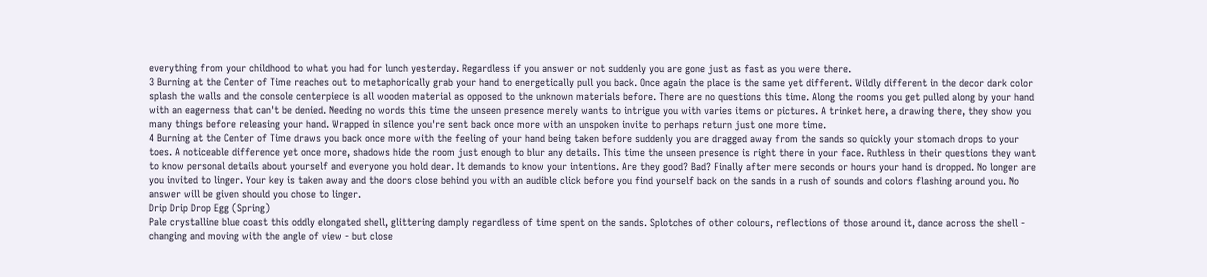everything from your childhood to what you had for lunch yesterday. Regardless if you answer or not suddenly you are gone just as fast as you were there.
3 Burning at the Center of Time reaches out to metaphorically grab your hand to energetically pull you back. Once again the place is the same yet different. Wildly different in the decor dark color splash the walls and the console centerpiece is all wooden material as opposed to the unknown materials before. There are no questions this time. Along the rooms you get pulled along by your hand with an eagerness that can't be denied. Needing no words this time the unseen presence merely wants to intrigue you with varies items or pictures. A trinket here, a drawing there, they show you many things before releasing your hand. Wrapped in silence you're sent back once more with an unspoken invite to perhaps return just one more time.
4 Burning at the Center of Time draws you back once more with the feeling of your hand being taken before suddenly you are dragged away from the sands so quickly your stomach drops to your toes. A noticeable difference yet once more, shadows hide the room just enough to blur any details. This time the unseen presence is right there in your face. Ruthless in their questions they want to know personal details about yourself and everyone you hold dear. It demands to know your intentions. Are they good? Bad? Finally after mere seconds or hours your hand is dropped. No longer are you invited to linger. Your key is taken away and the doors close behind you with an audible click before you find yourself back on the sands in a rush of sounds and colors flashing around you. No answer will be given should you chose to linger.
Drip Drip Drop Egg (Spring)
Pale crystalline blue coast this oddly elongated shell, glittering damply regardless of time spent on the sands. Splotches of other colours, reflections of those around it, dance across the shell - changing and moving with the angle of view - but close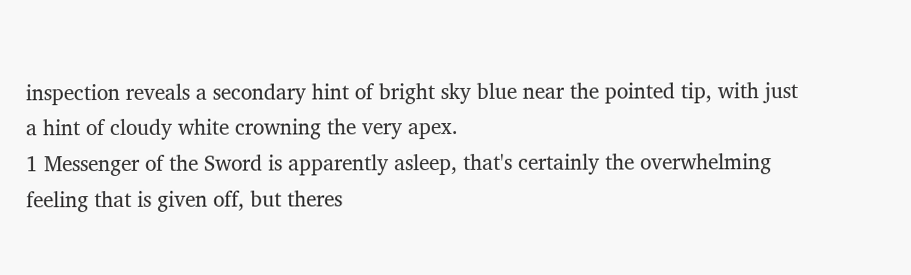inspection reveals a secondary hint of bright sky blue near the pointed tip, with just a hint of cloudy white crowning the very apex.
1 Messenger of the Sword is apparently asleep, that's certainly the overwhelming feeling that is given off, but theres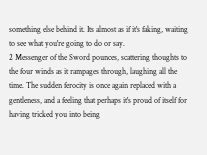something else behind it. Its almost as if it's faking, waiting to see what you're going to do or say.
2 Messenger of the Sword pounces, scattering thoughts to the four winds as it rampages through, laughing all the time. The sudden ferocity is once again replaced with a gentleness, and a feeling that perhaps it's proud of itself for having tricked you into being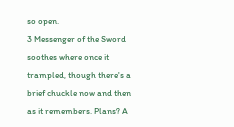so open.
3 Messenger of the Sword soothes where once it trampled, though there's a brief chuckle now and then as it remembers. Plans? A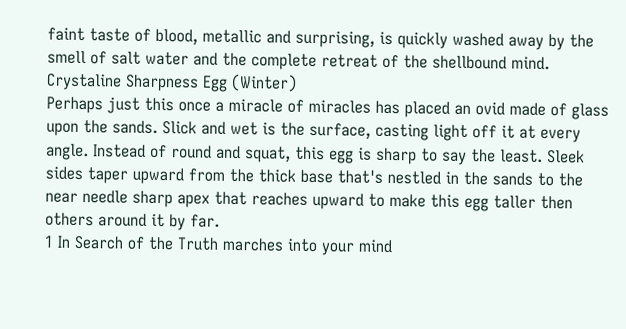faint taste of blood, metallic and surprising, is quickly washed away by the smell of salt water and the complete retreat of the shellbound mind.
Crystaline Sharpness Egg (Winter)
Perhaps just this once a miracle of miracles has placed an ovid made of glass upon the sands. Slick and wet is the surface, casting light off it at every angle. Instead of round and squat, this egg is sharp to say the least. Sleek sides taper upward from the thick base that's nestled in the sands to the near needle sharp apex that reaches upward to make this egg taller then others around it by far.
1 In Search of the Truth marches into your mind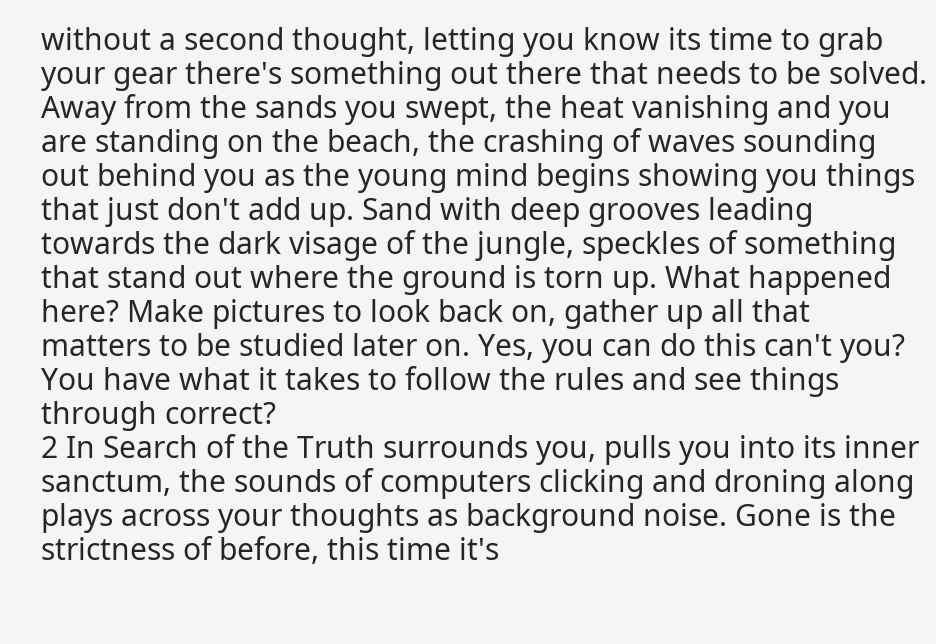without a second thought, letting you know its time to grab your gear there's something out there that needs to be solved. Away from the sands you swept, the heat vanishing and you are standing on the beach, the crashing of waves sounding out behind you as the young mind begins showing you things that just don't add up. Sand with deep grooves leading towards the dark visage of the jungle, speckles of something that stand out where the ground is torn up. What happened here? Make pictures to look back on, gather up all that matters to be studied later on. Yes, you can do this can't you? You have what it takes to follow the rules and see things through correct?
2 In Search of the Truth surrounds you, pulls you into its inner sanctum, the sounds of computers clicking and droning along plays across your thoughts as background noise. Gone is the strictness of before, this time it's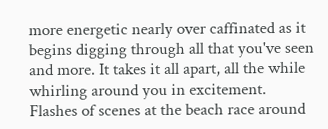more energetic nearly over caffinated as it begins digging through all that you've seen and more. It takes it all apart, all the while whirling around you in excitement. Flashes of scenes at the beach race around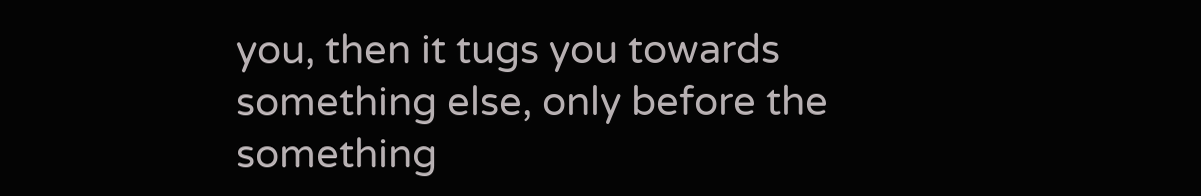you, then it tugs you towards something else, only before the something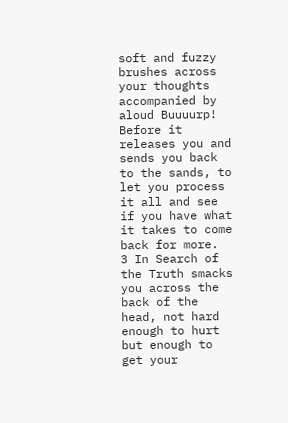soft and fuzzy brushes across your thoughts accompanied by aloud Buuuurp! Before it releases you and sends you back to the sands, to let you process it all and see if you have what it takes to come back for more.
3 In Search of the Truth smacks you across the back of the head, not hard enough to hurt but enough to get your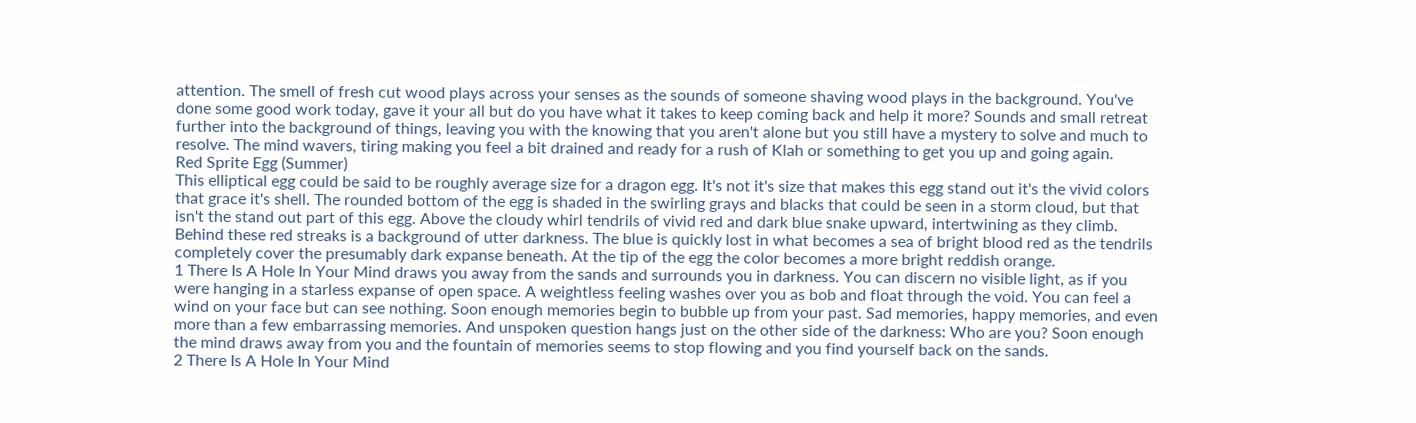attention. The smell of fresh cut wood plays across your senses as the sounds of someone shaving wood plays in the background. You've done some good work today, gave it your all but do you have what it takes to keep coming back and help it more? Sounds and small retreat further into the background of things, leaving you with the knowing that you aren't alone but you still have a mystery to solve and much to resolve. The mind wavers, tiring making you feel a bit drained and ready for a rush of Klah or something to get you up and going again.
Red Sprite Egg (Summer)
This elliptical egg could be said to be roughly average size for a dragon egg. It's not it's size that makes this egg stand out it's the vivid colors that grace it's shell. The rounded bottom of the egg is shaded in the swirling grays and blacks that could be seen in a storm cloud, but that isn't the stand out part of this egg. Above the cloudy whirl tendrils of vivid red and dark blue snake upward, intertwining as they climb. Behind these red streaks is a background of utter darkness. The blue is quickly lost in what becomes a sea of bright blood red as the tendrils completely cover the presumably dark expanse beneath. At the tip of the egg the color becomes a more bright reddish orange.
1 There Is A Hole In Your Mind draws you away from the sands and surrounds you in darkness. You can discern no visible light, as if you were hanging in a starless expanse of open space. A weightless feeling washes over you as bob and float through the void. You can feel a wind on your face but can see nothing. Soon enough memories begin to bubble up from your past. Sad memories, happy memories, and even more than a few embarrassing memories. And unspoken question hangs just on the other side of the darkness: Who are you? Soon enough the mind draws away from you and the fountain of memories seems to stop flowing and you find yourself back on the sands.
2 There Is A Hole In Your Mind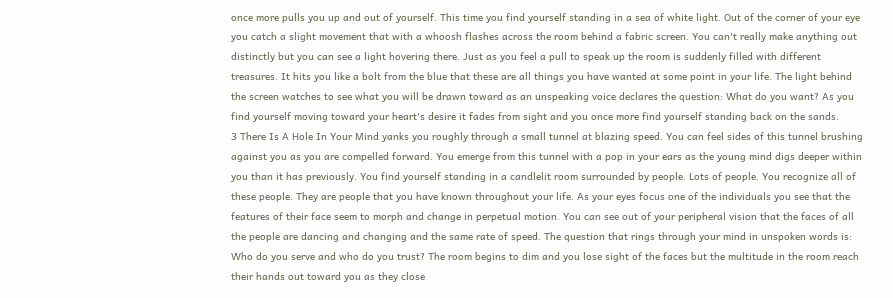once more pulls you up and out of yourself. This time you find yourself standing in a sea of white light. Out of the corner of your eye you catch a slight movement that with a whoosh flashes across the room behind a fabric screen. You can't really make anything out distinctly but you can see a light hovering there. Just as you feel a pull to speak up the room is suddenly filled with different treasures. It hits you like a bolt from the blue that these are all things you have wanted at some point in your life. The light behind the screen watches to see what you will be drawn toward as an unspeaking voice declares the question: What do you want? As you find yourself moving toward your heart's desire it fades from sight and you once more find yourself standing back on the sands.
3 There Is A Hole In Your Mind yanks you roughly through a small tunnel at blazing speed. You can feel sides of this tunnel brushing against you as you are compelled forward. You emerge from this tunnel with a pop in your ears as the young mind digs deeper within you than it has previously. You find yourself standing in a candlelit room surrounded by people. Lots of people. You recognize all of these people. They are people that you have known throughout your life. As your eyes focus one of the individuals you see that the features of their face seem to morph and change in perpetual motion. You can see out of your peripheral vision that the faces of all the people are dancing and changing and the same rate of speed. The question that rings through your mind in unspoken words is: Who do you serve and who do you trust? The room begins to dim and you lose sight of the faces but the multitude in the room reach their hands out toward you as they close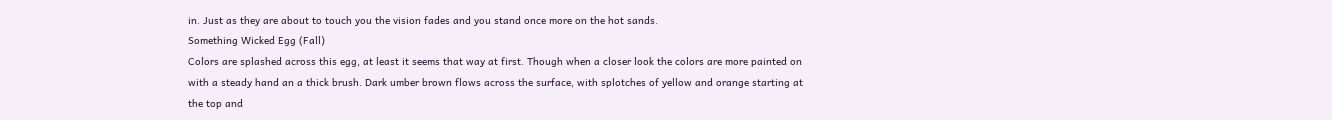in. Just as they are about to touch you the vision fades and you stand once more on the hot sands.
Something Wicked Egg (Fall)
Colors are splashed across this egg, at least it seems that way at first. Though when a closer look the colors are more painted on with a steady hand an a thick brush. Dark umber brown flows across the surface, with splotches of yellow and orange starting at the top and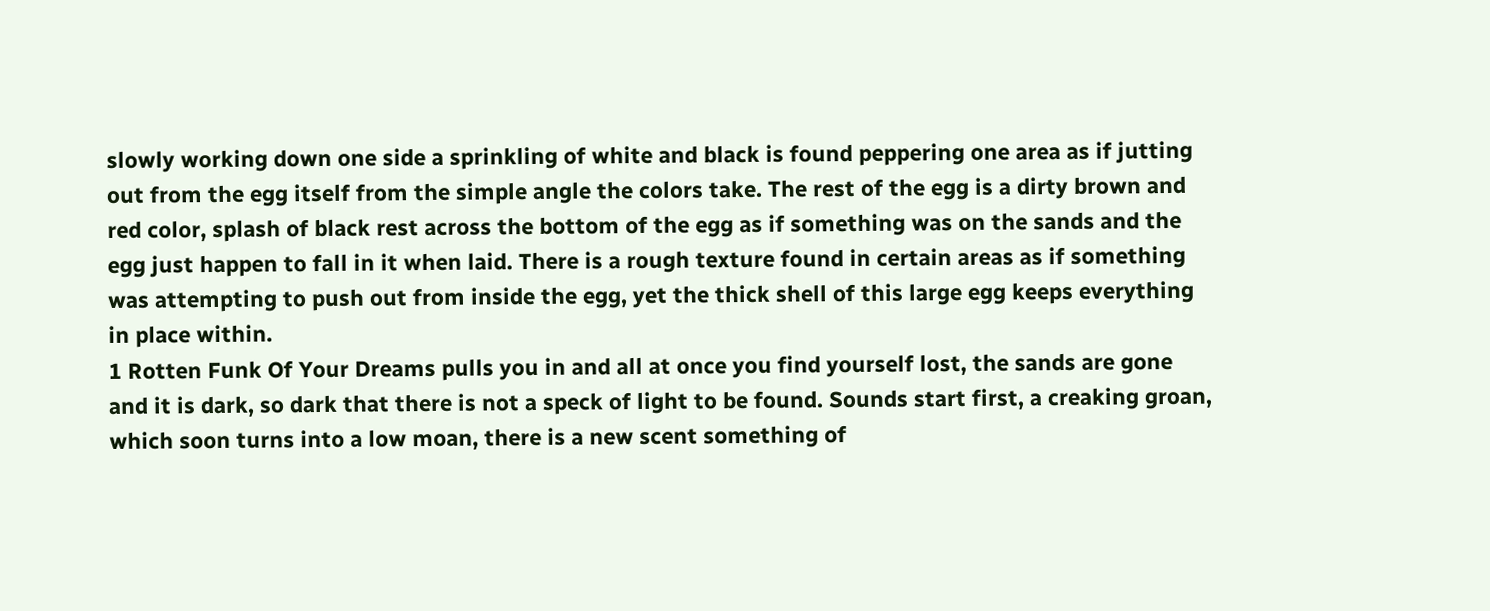slowly working down one side a sprinkling of white and black is found peppering one area as if jutting out from the egg itself from the simple angle the colors take. The rest of the egg is a dirty brown and red color, splash of black rest across the bottom of the egg as if something was on the sands and the egg just happen to fall in it when laid. There is a rough texture found in certain areas as if something was attempting to push out from inside the egg, yet the thick shell of this large egg keeps everything in place within.
1 Rotten Funk Of Your Dreams pulls you in and all at once you find yourself lost, the sands are gone and it is dark, so dark that there is not a speck of light to be found. Sounds start first, a creaking groan, which soon turns into a low moan, there is a new scent something of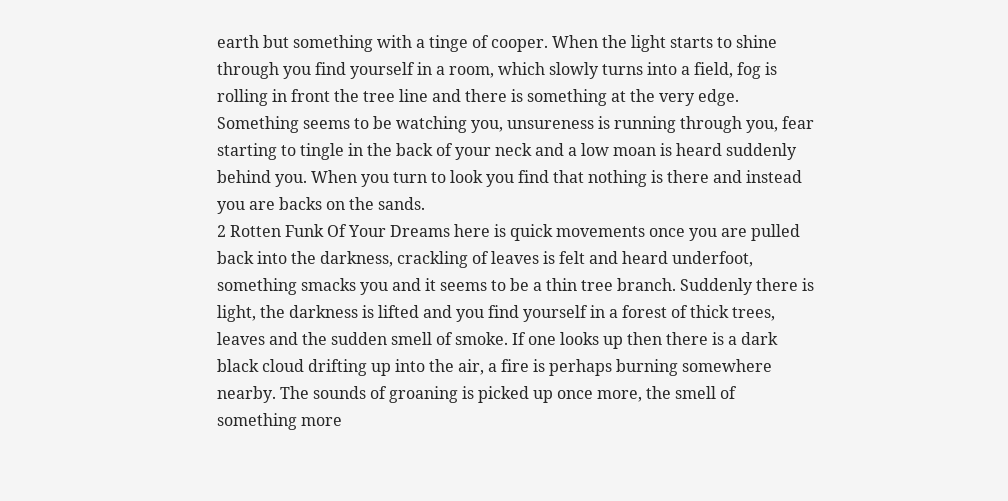earth but something with a tinge of cooper. When the light starts to shine through you find yourself in a room, which slowly turns into a field, fog is rolling in front the tree line and there is something at the very edge. Something seems to be watching you, unsureness is running through you, fear starting to tingle in the back of your neck and a low moan is heard suddenly behind you. When you turn to look you find that nothing is there and instead you are backs on the sands.
2 Rotten Funk Of Your Dreams here is quick movements once you are pulled back into the darkness, crackling of leaves is felt and heard underfoot, something smacks you and it seems to be a thin tree branch. Suddenly there is light, the darkness is lifted and you find yourself in a forest of thick trees, leaves and the sudden smell of smoke. If one looks up then there is a dark black cloud drifting up into the air, a fire is perhaps burning somewhere nearby. The sounds of groaning is picked up once more, the smell of something more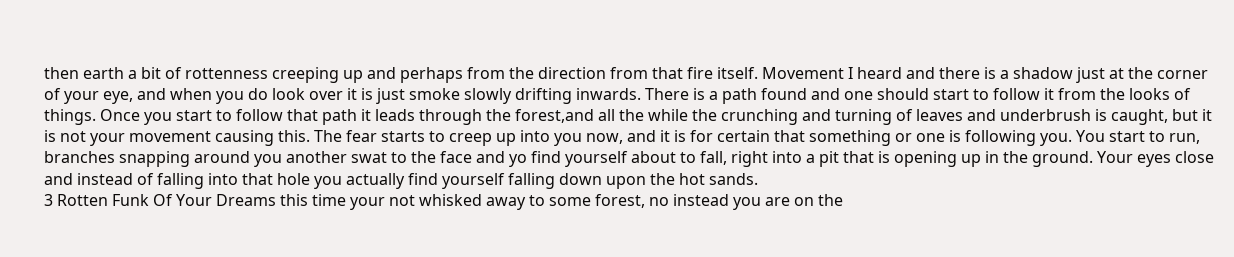then earth a bit of rottenness creeping up and perhaps from the direction from that fire itself. Movement I heard and there is a shadow just at the corner of your eye, and when you do look over it is just smoke slowly drifting inwards. There is a path found and one should start to follow it from the looks of things. Once you start to follow that path it leads through the forest,and all the while the crunching and turning of leaves and underbrush is caught, but it is not your movement causing this. The fear starts to creep up into you now, and it is for certain that something or one is following you. You start to run, branches snapping around you another swat to the face and yo find yourself about to fall, right into a pit that is opening up in the ground. Your eyes close and instead of falling into that hole you actually find yourself falling down upon the hot sands.
3 Rotten Funk Of Your Dreams this time your not whisked away to some forest, no instead you are on the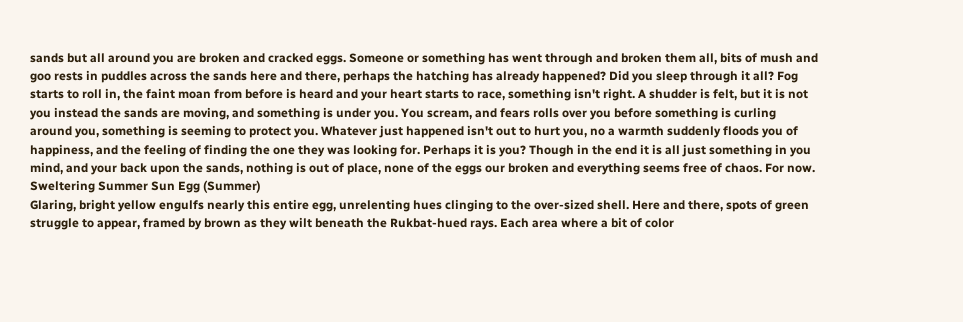sands but all around you are broken and cracked eggs. Someone or something has went through and broken them all, bits of mush and goo rests in puddles across the sands here and there, perhaps the hatching has already happened? Did you sleep through it all? Fog starts to roll in, the faint moan from before is heard and your heart starts to race, something isn't right. A shudder is felt, but it is not you instead the sands are moving, and something is under you. You scream, and fears rolls over you before something is curling around you, something is seeming to protect you. Whatever just happened isn't out to hurt you, no a warmth suddenly floods you of happiness, and the feeling of finding the one they was looking for. Perhaps it is you? Though in the end it is all just something in you mind, and your back upon the sands, nothing is out of place, none of the eggs our broken and everything seems free of chaos. For now.
Sweltering Summer Sun Egg (Summer)
Glaring, bright yellow engulfs nearly this entire egg, unrelenting hues clinging to the over-sized shell. Here and there, spots of green struggle to appear, framed by brown as they wilt beneath the Rukbat-hued rays. Each area where a bit of color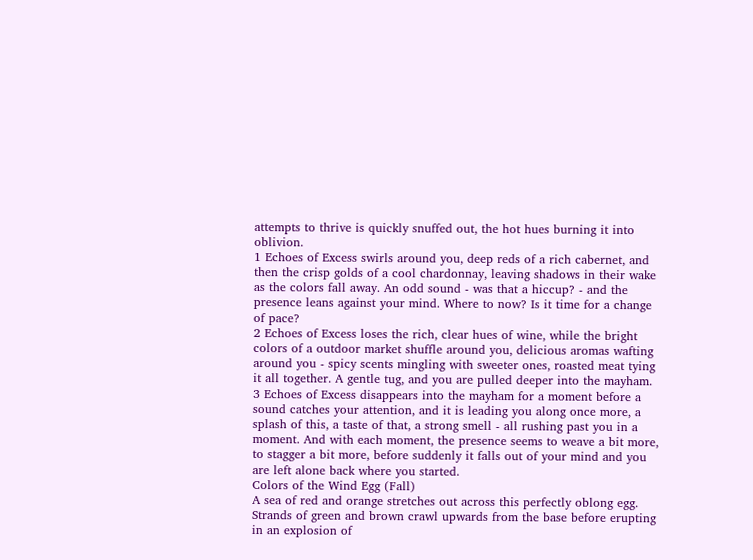attempts to thrive is quickly snuffed out, the hot hues burning it into oblivion.
1 Echoes of Excess swirls around you, deep reds of a rich cabernet, and then the crisp golds of a cool chardonnay, leaving shadows in their wake as the colors fall away. An odd sound - was that a hiccup? - and the presence leans against your mind. Where to now? Is it time for a change of pace?
2 Echoes of Excess loses the rich, clear hues of wine, while the bright colors of a outdoor market shuffle around you, delicious aromas wafting around you - spicy scents mingling with sweeter ones, roasted meat tying it all together. A gentle tug, and you are pulled deeper into the mayham.
3 Echoes of Excess disappears into the mayham for a moment before a sound catches your attention, and it is leading you along once more, a splash of this, a taste of that, a strong smell - all rushing past you in a moment. And with each moment, the presence seems to weave a bit more, to stagger a bit more, before suddenly it falls out of your mind and you are left alone back where you started.
Colors of the Wind Egg (Fall)
A sea of red and orange stretches out across this perfectly oblong egg. Strands of green and brown crawl upwards from the base before erupting in an explosion of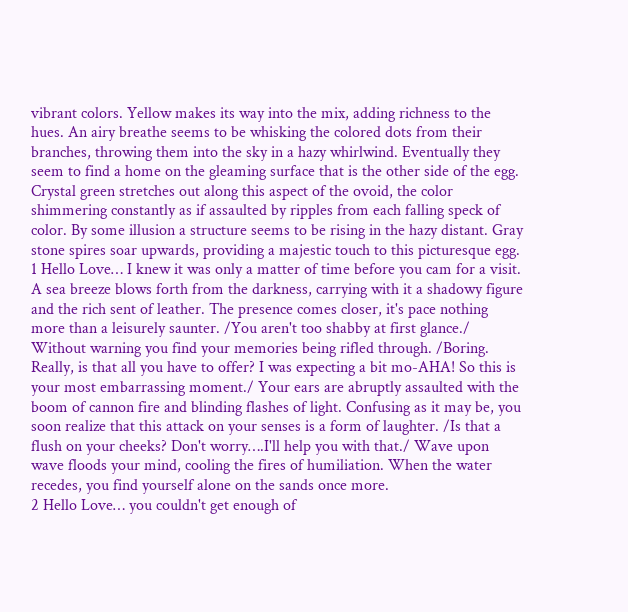vibrant colors. Yellow makes its way into the mix, adding richness to the hues. An airy breathe seems to be whisking the colored dots from their branches, throwing them into the sky in a hazy whirlwind. Eventually they seem to find a home on the gleaming surface that is the other side of the egg. Crystal green stretches out along this aspect of the ovoid, the color shimmering constantly as if assaulted by ripples from each falling speck of color. By some illusion a structure seems to be rising in the hazy distant. Gray stone spires soar upwards, providing a majestic touch to this picturesque egg.
1 Hello Love… I knew it was only a matter of time before you cam for a visit. A sea breeze blows forth from the darkness, carrying with it a shadowy figure and the rich sent of leather. The presence comes closer, it's pace nothing more than a leisurely saunter. /You aren't too shabby at first glance./ Without warning you find your memories being rifled through. /Boring. Really, is that all you have to offer? I was expecting a bit mo-AHA! So this is your most embarrassing moment./ Your ears are abruptly assaulted with the boom of cannon fire and blinding flashes of light. Confusing as it may be, you soon realize that this attack on your senses is a form of laughter. /Is that a flush on your cheeks? Don't worry….I'll help you with that./ Wave upon wave floods your mind, cooling the fires of humiliation. When the water recedes, you find yourself alone on the sands once more.
2 Hello Love… you couldn't get enough of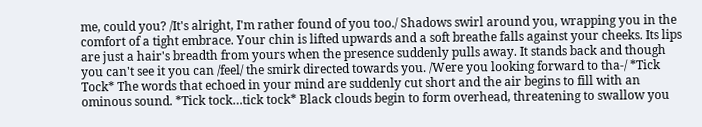me, could you? /It's alright, I'm rather found of you too./ Shadows swirl around you, wrapping you in the comfort of a tight embrace. Your chin is lifted upwards and a soft breathe falls against your cheeks. Its lips are just a hair's breadth from yours when the presence suddenly pulls away. It stands back and though you can't see it you can /feel/ the smirk directed towards you. /Were you looking forward to tha-/ *Tick Tock* The words that echoed in your mind are suddenly cut short and the air begins to fill with an ominous sound. *Tick tock…tick tock* Black clouds begin to form overhead, threatening to swallow you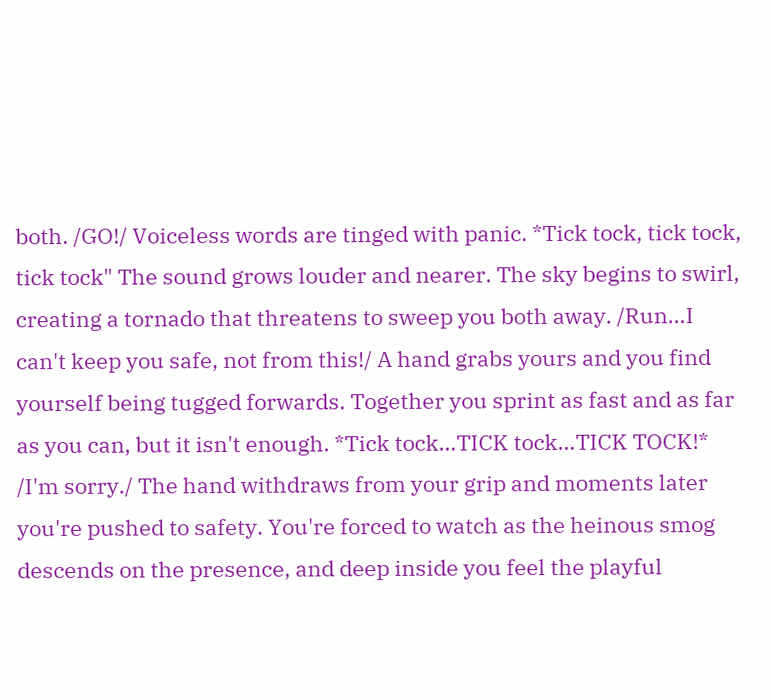both. /GO!/ Voiceless words are tinged with panic. *Tick tock, tick tock, tick tock" The sound grows louder and nearer. The sky begins to swirl, creating a tornado that threatens to sweep you both away. /Run…I can't keep you safe, not from this!/ A hand grabs yours and you find yourself being tugged forwards. Together you sprint as fast and as far as you can, but it isn't enough. *Tick tock…TICK tock…TICK TOCK!* /I'm sorry./ The hand withdraws from your grip and moments later you're pushed to safety. You're forced to watch as the heinous smog descends on the presence, and deep inside you feel the playful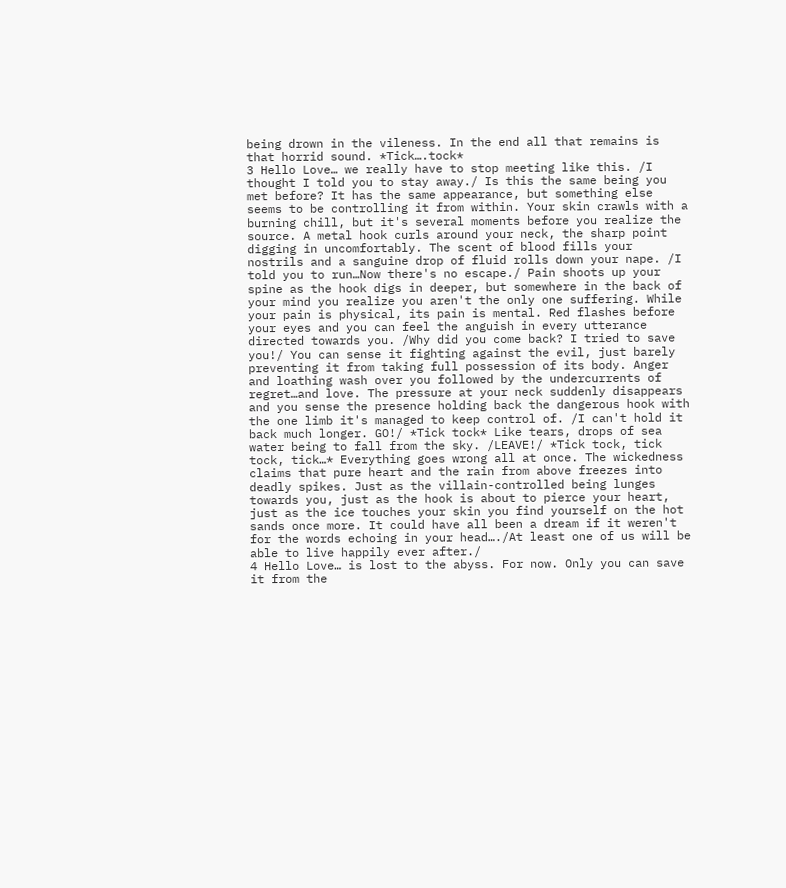being drown in the vileness. In the end all that remains is that horrid sound. *Tick….tock*
3 Hello Love… we really have to stop meeting like this. /I thought I told you to stay away./ Is this the same being you met before? It has the same appearance, but something else seems to be controlling it from within. Your skin crawls with a burning chill, but it's several moments before you realize the source. A metal hook curls around your neck, the sharp point digging in uncomfortably. The scent of blood fills your nostrils and a sanguine drop of fluid rolls down your nape. /I told you to run…Now there's no escape./ Pain shoots up your spine as the hook digs in deeper, but somewhere in the back of your mind you realize you aren't the only one suffering. While your pain is physical, its pain is mental. Red flashes before your eyes and you can feel the anguish in every utterance directed towards you. /Why did you come back? I tried to save you!/ You can sense it fighting against the evil, just barely preventing it from taking full possession of its body. Anger and loathing wash over you followed by the undercurrents of regret…and love. The pressure at your neck suddenly disappears and you sense the presence holding back the dangerous hook with the one limb it's managed to keep control of. /I can't hold it back much longer. GO!/ *Tick tock* Like tears, drops of sea water being to fall from the sky. /LEAVE!/ *Tick tock, tick tock, tick…* Everything goes wrong all at once. The wickedness claims that pure heart and the rain from above freezes into deadly spikes. Just as the villain-controlled being lunges towards you, just as the hook is about to pierce your heart, just as the ice touches your skin you find yourself on the hot sands once more. It could have all been a dream if it weren't for the words echoing in your head…./At least one of us will be able to live happily ever after./
4 Hello Love… is lost to the abyss. For now. Only you can save it from the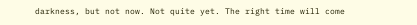darkness, but not now. Not quite yet. The right time will come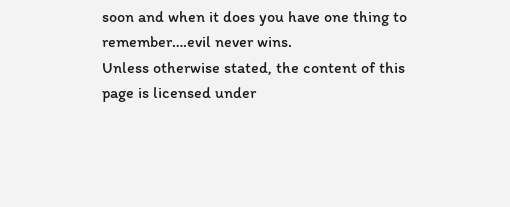soon and when it does you have one thing to remember….evil never wins.
Unless otherwise stated, the content of this page is licensed under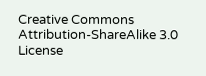Creative Commons Attribution-ShareAlike 3.0 License